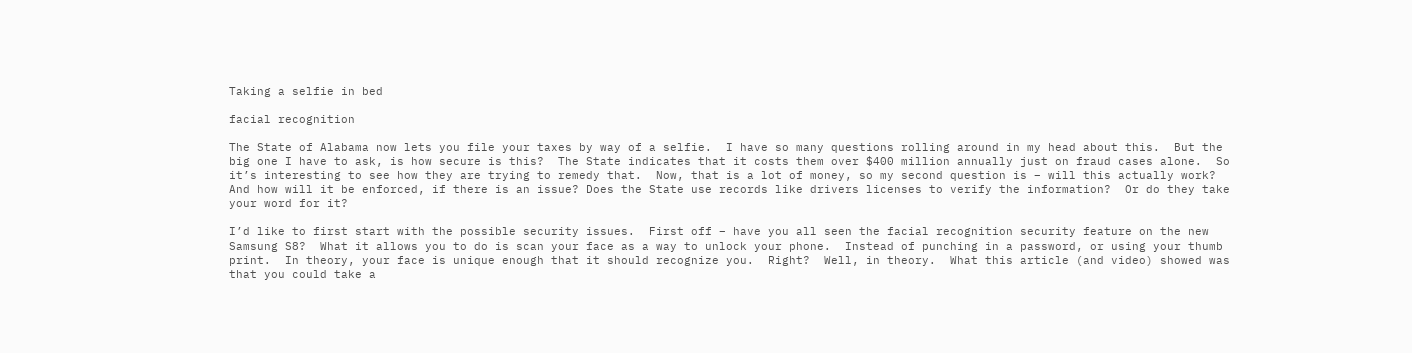Taking a selfie in bed

facial recognition

The State of Alabama now lets you file your taxes by way of a selfie.  I have so many questions rolling around in my head about this.  But the big one I have to ask, is how secure is this?  The State indicates that it costs them over $400 million annually just on fraud cases alone.  So it’s interesting to see how they are trying to remedy that.  Now, that is a lot of money, so my second question is – will this actually work?  And how will it be enforced, if there is an issue? Does the State use records like drivers licenses to verify the information?  Or do they take your word for it?

I’d like to first start with the possible security issues.  First off – have you all seen the facial recognition security feature on the new Samsung S8?  What it allows you to do is scan your face as a way to unlock your phone.  Instead of punching in a password, or using your thumb print.  In theory, your face is unique enough that it should recognize you.  Right?  Well, in theory.  What this article (and video) showed was that you could take a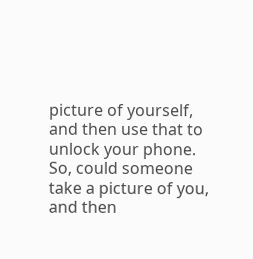picture of yourself, and then use that to unlock your phone.  So, could someone take a picture of you, and then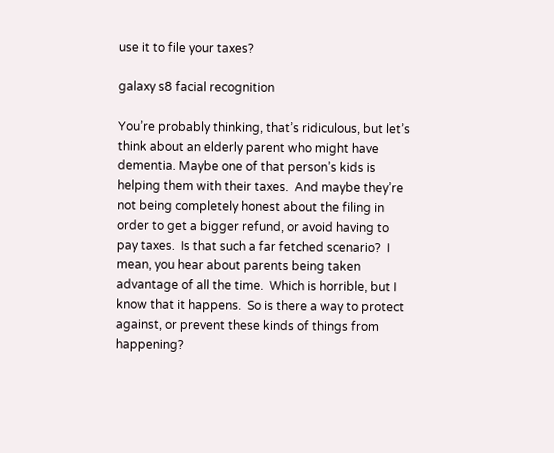use it to file your taxes?

galaxy s8 facial recognition

You’re probably thinking, that’s ridiculous, but let’s think about an elderly parent who might have dementia. Maybe one of that person’s kids is helping them with their taxes.  And maybe they’re not being completely honest about the filing in order to get a bigger refund, or avoid having to pay taxes.  Is that such a far fetched scenario?  I mean, you hear about parents being taken advantage of all the time.  Which is horrible, but I know that it happens.  So is there a way to protect against, or prevent these kinds of things from happening?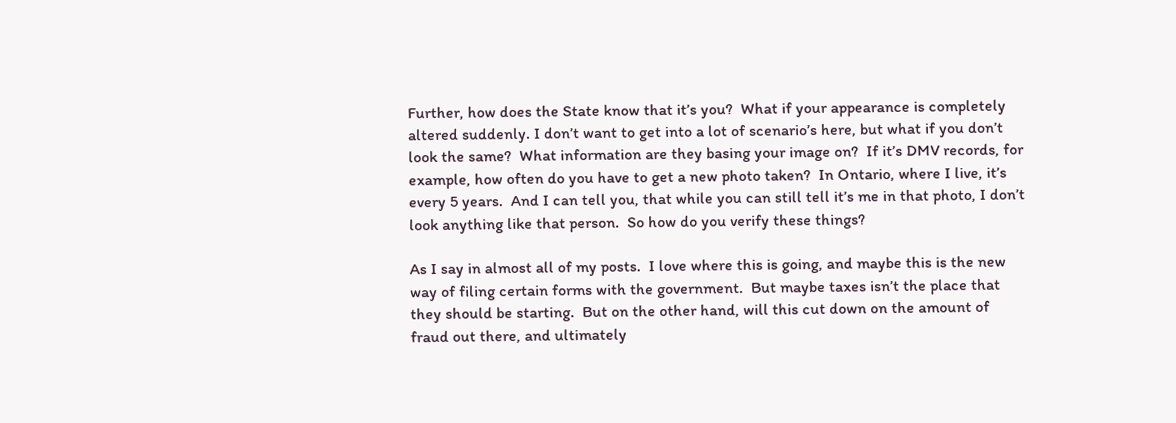Further, how does the State know that it’s you?  What if your appearance is completely altered suddenly. I don’t want to get into a lot of scenario’s here, but what if you don’t look the same?  What information are they basing your image on?  If it’s DMV records, for example, how often do you have to get a new photo taken?  In Ontario, where I live, it’s every 5 years.  And I can tell you, that while you can still tell it’s me in that photo, I don’t look anything like that person.  So how do you verify these things?

As I say in almost all of my posts.  I love where this is going, and maybe this is the new way of filing certain forms with the government.  But maybe taxes isn’t the place that they should be starting.  But on the other hand, will this cut down on the amount of fraud out there, and ultimately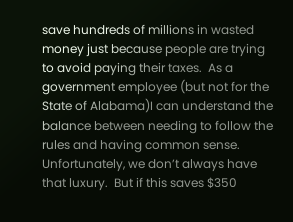save hundreds of millions in wasted money just because people are trying to avoid paying their taxes.  As a government employee (but not for the State of Alabama)I can understand the balance between needing to follow the rules and having common sense.  Unfortunately, we don’t always have that luxury.  But if this saves $350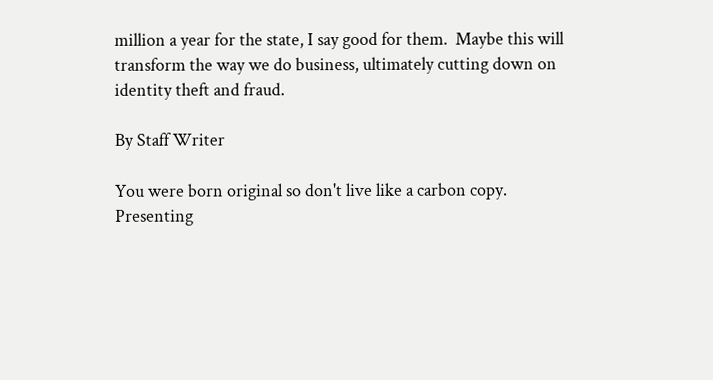million a year for the state, I say good for them.  Maybe this will transform the way we do business, ultimately cutting down on identity theft and fraud.

By Staff Writer

You were born original so don't live like a carbon copy. Presenting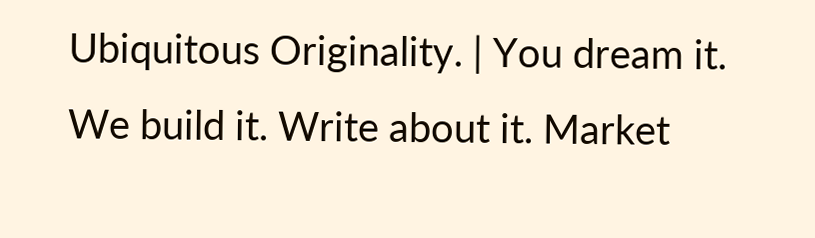Ubiquitous Originality. | You dream it. We build it. Write about it. Market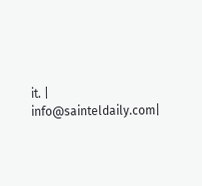it. | info@sainteldaily.com|